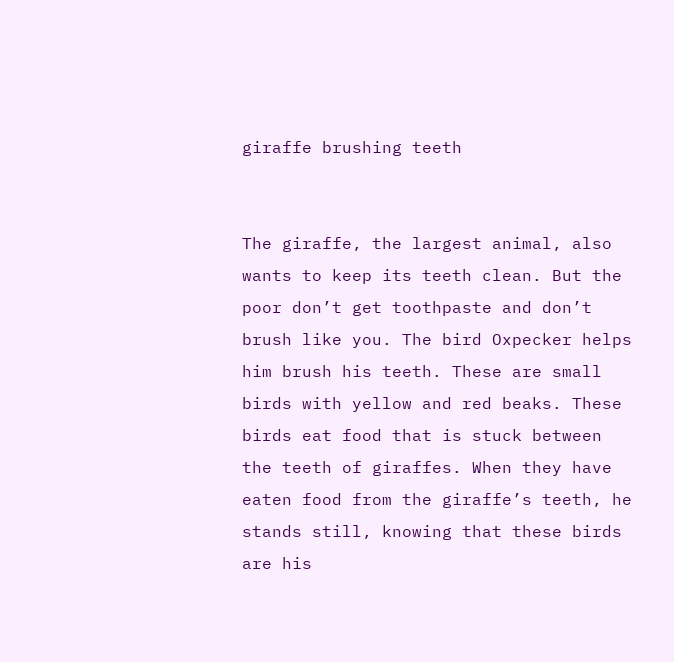giraffe brushing teeth


The giraffe, the largest animal, also wants to keep its teeth clean. But the poor don’t get toothpaste and don’t brush like you. The bird Oxpecker helps him brush his teeth. These are small birds with yellow and red beaks. These birds eat food that is stuck between the teeth of giraffes. When they have eaten food from the giraffe’s teeth, he stands still, knowing that these birds are his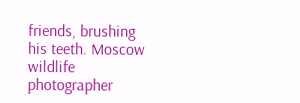friends, brushing his teeth. Moscow wildlife photographer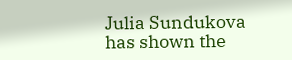Julia Sundukova has shown the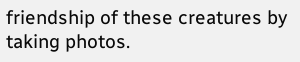friendship of these creatures by taking photos.